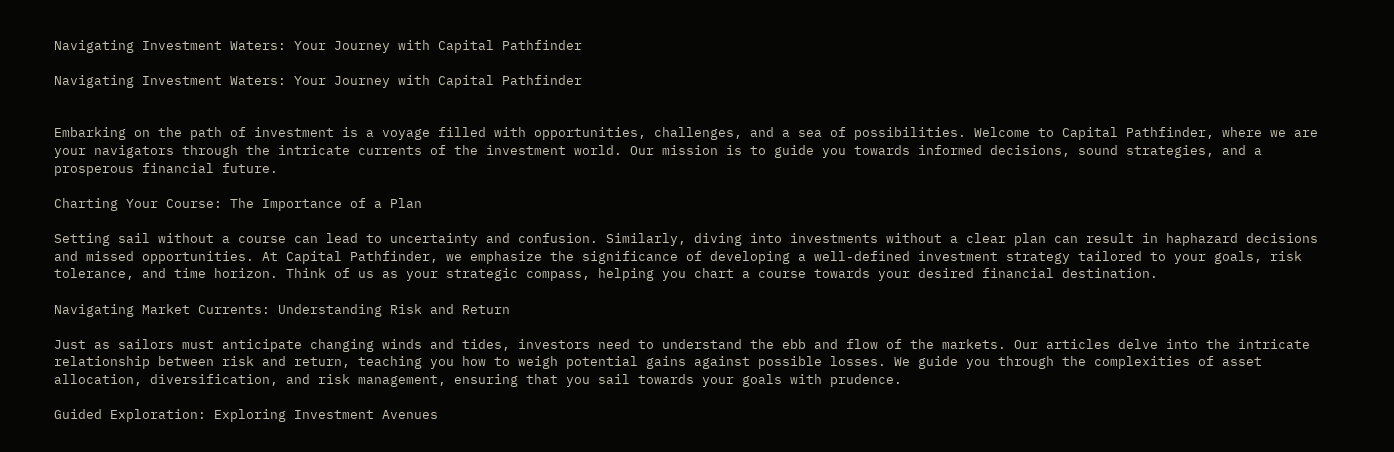Navigating Investment Waters: Your Journey with Capital Pathfinder

Navigating Investment Waters: Your Journey with Capital Pathfinder


Embarking on the path of investment is a voyage filled with opportunities, challenges, and a sea of possibilities. Welcome to Capital Pathfinder, where we are your navigators through the intricate currents of the investment world. Our mission is to guide you towards informed decisions, sound strategies, and a prosperous financial future.

Charting Your Course: The Importance of a Plan

Setting sail without a course can lead to uncertainty and confusion. Similarly, diving into investments without a clear plan can result in haphazard decisions and missed opportunities. At Capital Pathfinder, we emphasize the significance of developing a well-defined investment strategy tailored to your goals, risk tolerance, and time horizon. Think of us as your strategic compass, helping you chart a course towards your desired financial destination.

Navigating Market Currents: Understanding Risk and Return

Just as sailors must anticipate changing winds and tides, investors need to understand the ebb and flow of the markets. Our articles delve into the intricate relationship between risk and return, teaching you how to weigh potential gains against possible losses. We guide you through the complexities of asset allocation, diversification, and risk management, ensuring that you sail towards your goals with prudence.

Guided Exploration: Exploring Investment Avenues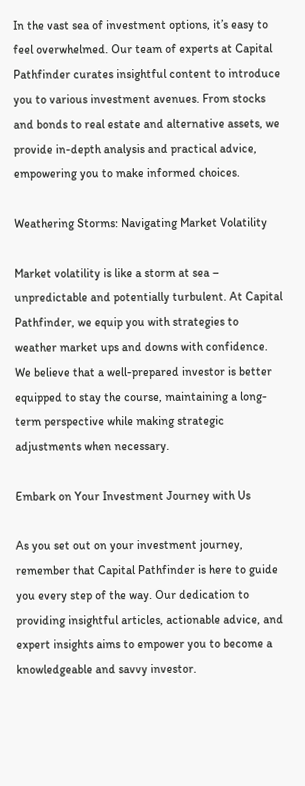In the vast sea of investment options, it’s easy to feel overwhelmed. Our team of experts at Capital Pathfinder curates insightful content to introduce you to various investment avenues. From stocks and bonds to real estate and alternative assets, we provide in-depth analysis and practical advice, empowering you to make informed choices.

Weathering Storms: Navigating Market Volatility

Market volatility is like a storm at sea – unpredictable and potentially turbulent. At Capital Pathfinder, we equip you with strategies to weather market ups and downs with confidence. We believe that a well-prepared investor is better equipped to stay the course, maintaining a long-term perspective while making strategic adjustments when necessary.

Embark on Your Investment Journey with Us

As you set out on your investment journey, remember that Capital Pathfinder is here to guide you every step of the way. Our dedication to providing insightful articles, actionable advice, and expert insights aims to empower you to become a knowledgeable and savvy investor.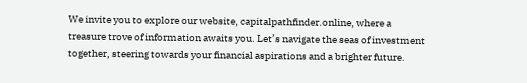We invite you to explore our website, capitalpathfinder.online, where a treasure trove of information awaits you. Let’s navigate the seas of investment together, steering towards your financial aspirations and a brighter future.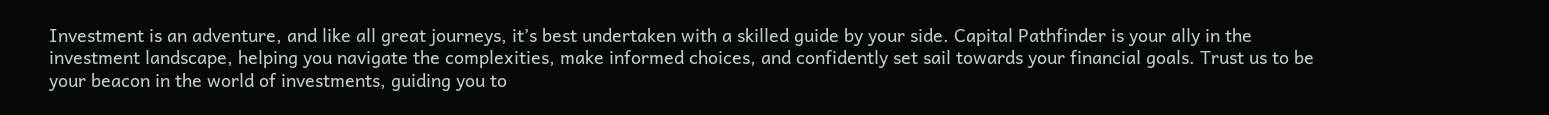Investment is an adventure, and like all great journeys, it’s best undertaken with a skilled guide by your side. Capital Pathfinder is your ally in the investment landscape, helping you navigate the complexities, make informed choices, and confidently set sail towards your financial goals. Trust us to be your beacon in the world of investments, guiding you to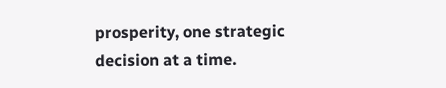prosperity, one strategic decision at a time.